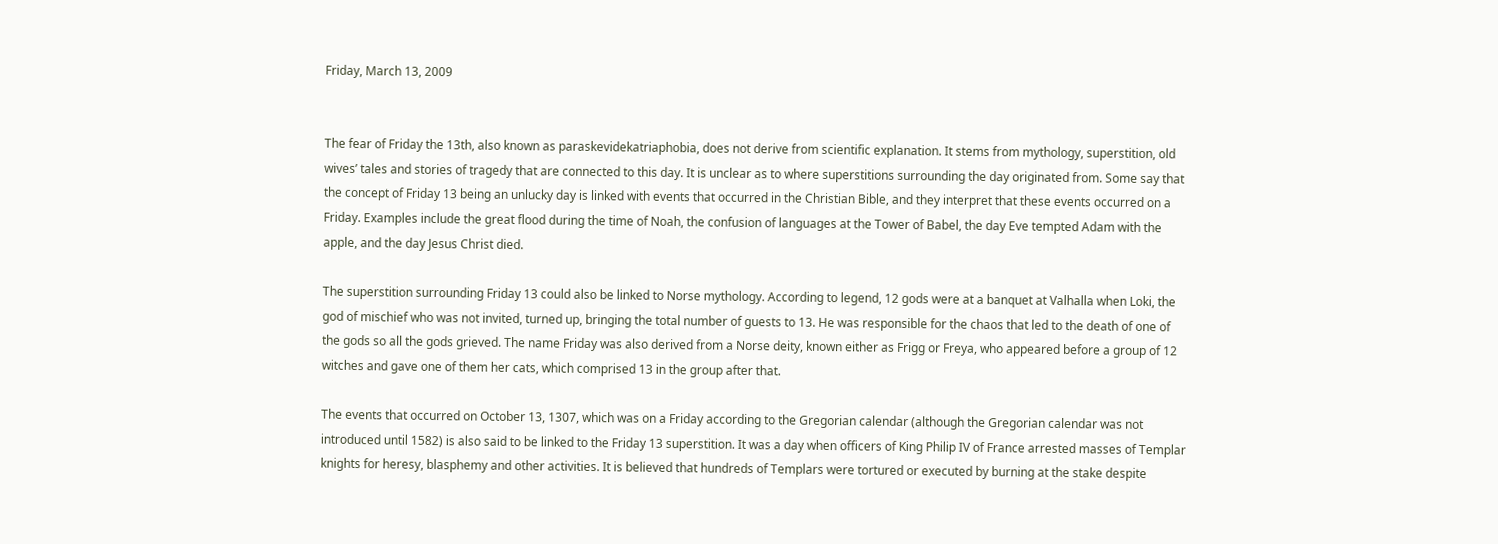Friday, March 13, 2009


The fear of Friday the 13th, also known as paraskevidekatriaphobia, does not derive from scientific explanation. It stems from mythology, superstition, old wives’ tales and stories of tragedy that are connected to this day. It is unclear as to where superstitions surrounding the day originated from. Some say that the concept of Friday 13 being an unlucky day is linked with events that occurred in the Christian Bible, and they interpret that these events occurred on a Friday. Examples include the great flood during the time of Noah, the confusion of languages at the Tower of Babel, the day Eve tempted Adam with the apple, and the day Jesus Christ died.

The superstition surrounding Friday 13 could also be linked to Norse mythology. According to legend, 12 gods were at a banquet at Valhalla when Loki, the god of mischief who was not invited, turned up, bringing the total number of guests to 13. He was responsible for the chaos that led to the death of one of the gods so all the gods grieved. The name Friday was also derived from a Norse deity, known either as Frigg or Freya, who appeared before a group of 12 witches and gave one of them her cats, which comprised 13 in the group after that.

The events that occurred on October 13, 1307, which was on a Friday according to the Gregorian calendar (although the Gregorian calendar was not introduced until 1582) is also said to be linked to the Friday 13 superstition. It was a day when officers of King Philip IV of France arrested masses of Templar knights for heresy, blasphemy and other activities. It is believed that hundreds of Templars were tortured or executed by burning at the stake despite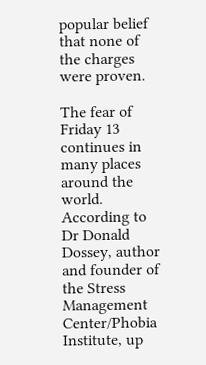popular belief that none of the charges were proven.

The fear of Friday 13 continues in many places around the world. According to Dr Donald Dossey, author and founder of the Stress Management Center/Phobia Institute, up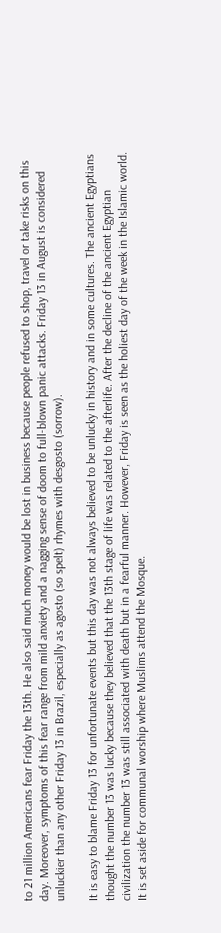to 21 million Americans fear Friday the 13th. He also said much money would be lost in business because people refused to shop, travel or take risks on this day. Moreover, symptoms of this fear range from mild anxiety and a nagging sense of doom to full-blown panic attacks. Friday 13 in August is considered unluckier than any other Friday 13 in Brazil, especially as agosto (so spelt) rhymes with desgosto (sorrow).

It is easy to blame Friday 13 for unfortunate events but this day was not always believed to be unlucky in history and in some cultures. The ancient Egyptians thought the number 13 was lucky because they believed that the 13th stage of life was related to the afterlife. After the decline of the ancient Egyptian civilization the number 13 was still associated with death but in a fearful manner. However, Friday is seen as the holiest day of the week in the Islamic world. It is set aside for communal worship where Muslims attend the Mosque.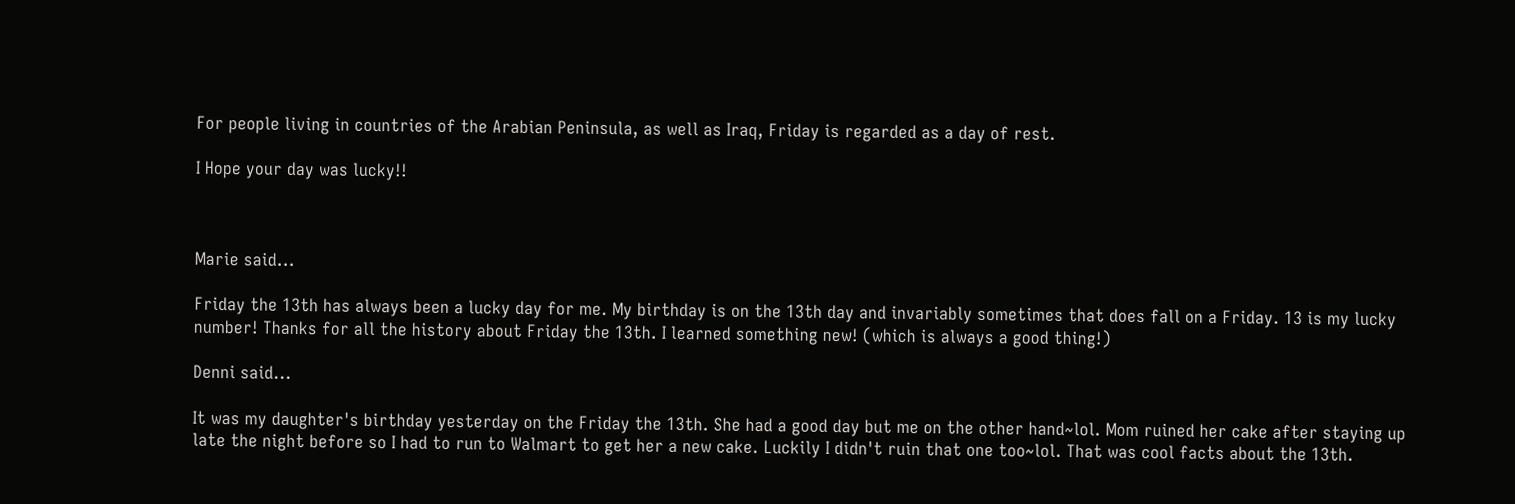For people living in countries of the Arabian Peninsula, as well as Iraq, Friday is regarded as a day of rest.

I Hope your day was lucky!!



Marie said...

Friday the 13th has always been a lucky day for me. My birthday is on the 13th day and invariably sometimes that does fall on a Friday. 13 is my lucky number! Thanks for all the history about Friday the 13th. I learned something new! (which is always a good thing!)

Denni said...

It was my daughter's birthday yesterday on the Friday the 13th. She had a good day but me on the other hand~lol. Mom ruined her cake after staying up late the night before so I had to run to Walmart to get her a new cake. Luckily I didn't ruin that one too~lol. That was cool facts about the 13th.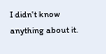I didn't know anything about it.